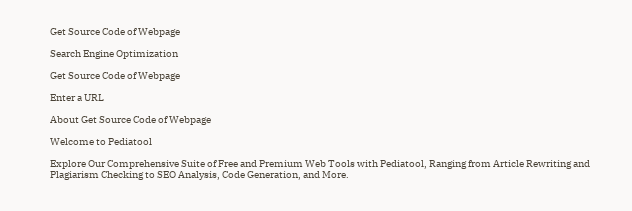Get Source Code of Webpage

Search Engine Optimization

Get Source Code of Webpage

Enter a URL

About Get Source Code of Webpage

Welcome to Pediatool

Explore Our Comprehensive Suite of Free and Premium Web Tools with Pediatool, Ranging from Article Rewriting and Plagiarism Checking to SEO Analysis, Code Generation, and More.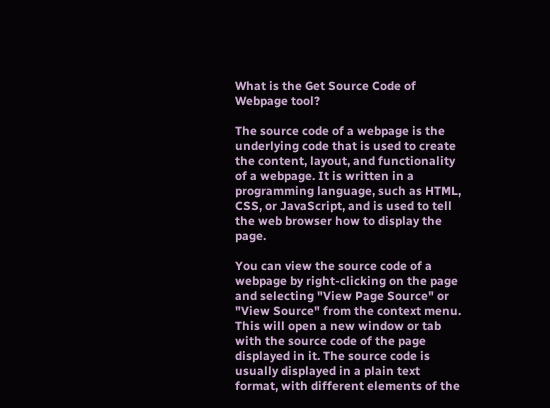What is the Get Source Code of Webpage tool?

The source code of a webpage is the underlying code that is used to create the content, layout, and functionality of a webpage. It is written in a programming language, such as HTML, CSS, or JavaScript, and is used to tell the web browser how to display the page.

You can view the source code of a webpage by right-clicking on the page and selecting "View Page Source" or "View Source" from the context menu. This will open a new window or tab with the source code of the page displayed in it. The source code is usually displayed in a plain text format, with different elements of the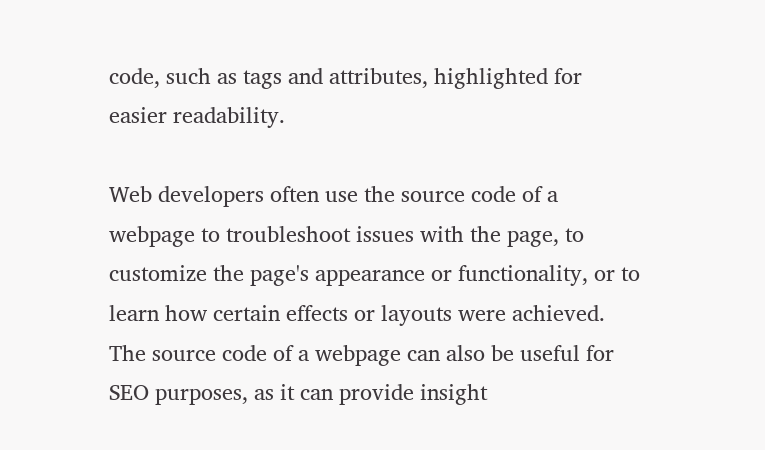code, such as tags and attributes, highlighted for easier readability.

Web developers often use the source code of a webpage to troubleshoot issues with the page, to customize the page's appearance or functionality, or to learn how certain effects or layouts were achieved. The source code of a webpage can also be useful for SEO purposes, as it can provide insight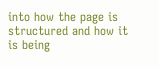into how the page is structured and how it is being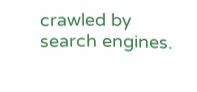crawled by search engines.